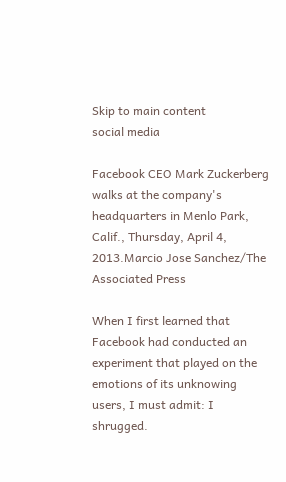Skip to main content
social media

Facebook CEO Mark Zuckerberg walks at the company's headquarters in Menlo Park, Calif., Thursday, April 4, 2013.Marcio Jose Sanchez/The Associated Press

When I first learned that Facebook had conducted an experiment that played on the emotions of its unknowing users, I must admit: I shrugged.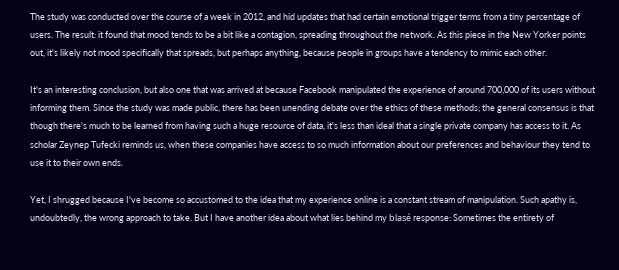The study was conducted over the course of a week in 2012, and hid updates that had certain emotional trigger terms from a tiny percentage of users. The result: it found that mood tends to be a bit like a contagion, spreading throughout the network. As this piece in the New Yorker points out, it's likely not mood specifically that spreads, but perhaps anything, because people in groups have a tendency to mimic each other.

It's an interesting conclusion, but also one that was arrived at because Facebook manipulated the experience of around 700,000 of its users without informing them. Since the study was made public, there has been unending debate over the ethics of these methods; the general consensus is that though there's much to be learned from having such a huge resource of data, it's less than ideal that a single private company has access to it. As scholar Zeynep Tufecki reminds us, when these companies have access to so much information about our preferences and behaviour they tend to use it to their own ends.

Yet, I shrugged because I've become so accustomed to the idea that my experience online is a constant stream of manipulation. Such apathy is, undoubtedly, the wrong approach to take. But I have another idea about what lies behind my blasé response: Sometimes the entirety of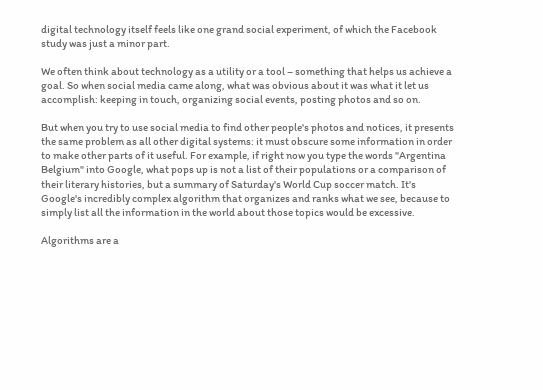digital technology itself feels like one grand social experiment, of which the Facebook study was just a minor part.

We often think about technology as a utility or a tool – something that helps us achieve a goal. So when social media came along, what was obvious about it was what it let us accomplish: keeping in touch, organizing social events, posting photos and so on.

But when you try to use social media to find other people's photos and notices, it presents the same problem as all other digital systems: it must obscure some information in order to make other parts of it useful. For example, if right now you type the words "Argentina Belgium" into Google, what pops up is not a list of their populations or a comparison of their literary histories, but a summary of Saturday's World Cup soccer match. It's Google's incredibly complex algorithm that organizes and ranks what we see, because to simply list all the information in the world about those topics would be excessive.

Algorithms are a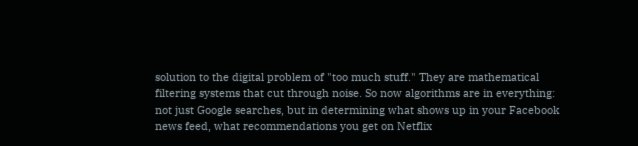solution to the digital problem of "too much stuff." They are mathematical filtering systems that cut through noise. So now algorithms are in everything: not just Google searches, but in determining what shows up in your Facebook news feed, what recommendations you get on Netflix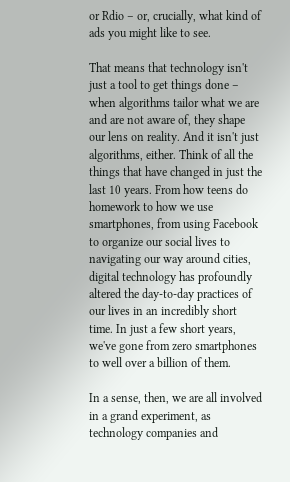or Rdio – or, crucially, what kind of ads you might like to see.

That means that technology isn't just a tool to get things done – when algorithms tailor what we are and are not aware of, they shape our lens on reality. And it isn't just algorithms, either. Think of all the things that have changed in just the last 10 years. From how teens do homework to how we use smartphones, from using Facebook to organize our social lives to navigating our way around cities, digital technology has profoundly altered the day-to-day practices of our lives in an incredibly short time. In just a few short years, we've gone from zero smartphones to well over a billion of them.

In a sense, then, we are all involved in a grand experiment, as technology companies and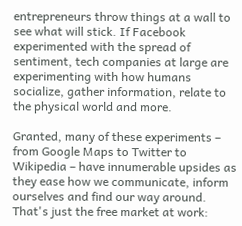entrepreneurs throw things at a wall to see what will stick. If Facebook experimented with the spread of sentiment, tech companies at large are experimenting with how humans socialize, gather information, relate to the physical world and more.

Granted, many of these experiments – from Google Maps to Twitter to Wikipedia – have innumerable upsides as they ease how we communicate, inform ourselves and find our way around. That's just the free market at work: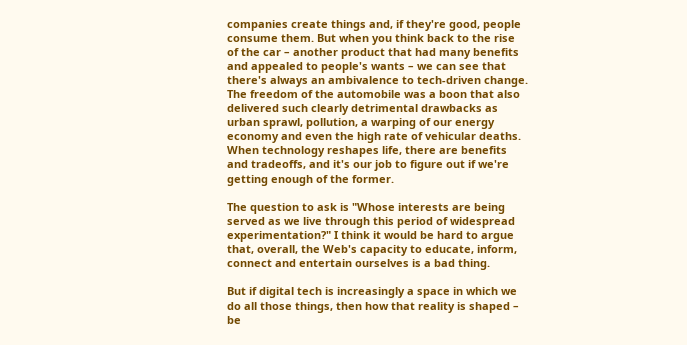companies create things and, if they're good, people consume them. But when you think back to the rise of the car – another product that had many benefits and appealed to people's wants – we can see that there's always an ambivalence to tech-driven change. The freedom of the automobile was a boon that also delivered such clearly detrimental drawbacks as urban sprawl, pollution, a warping of our energy economy and even the high rate of vehicular deaths. When technology reshapes life, there are benefits and tradeoffs, and it's our job to figure out if we're getting enough of the former.

The question to ask is "Whose interests are being served as we live through this period of widespread experimentation?" I think it would be hard to argue that, overall, the Web's capacity to educate, inform, connect and entertain ourselves is a bad thing.

But if digital tech is increasingly a space in which we do all those things, then how that reality is shaped – be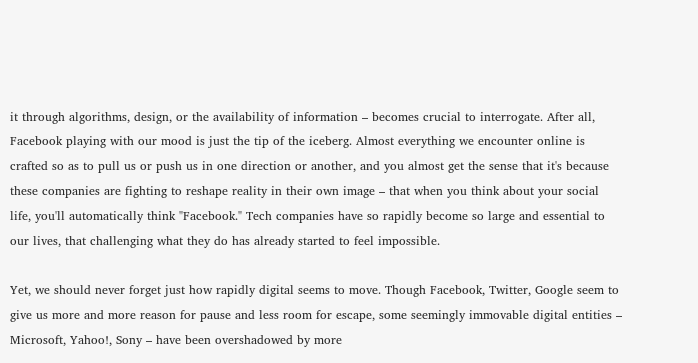it through algorithms, design, or the availability of information – becomes crucial to interrogate. After all, Facebook playing with our mood is just the tip of the iceberg. Almost everything we encounter online is crafted so as to pull us or push us in one direction or another, and you almost get the sense that it's because these companies are fighting to reshape reality in their own image – that when you think about your social life, you'll automatically think "Facebook." Tech companies have so rapidly become so large and essential to our lives, that challenging what they do has already started to feel impossible.

Yet, we should never forget just how rapidly digital seems to move. Though Facebook, Twitter, Google seem to give us more and more reason for pause and less room for escape, some seemingly immovable digital entities – Microsoft, Yahoo!, Sony – have been overshadowed by more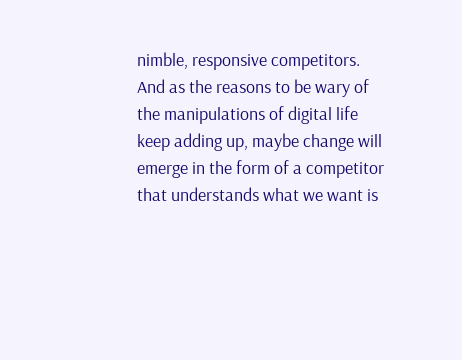nimble, responsive competitors. And as the reasons to be wary of the manipulations of digital life keep adding up, maybe change will emerge in the form of a competitor that understands what we want is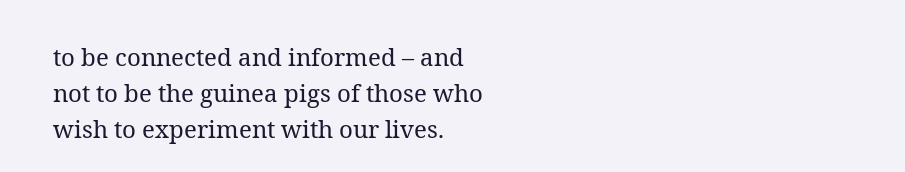to be connected and informed – and not to be the guinea pigs of those who wish to experiment with our lives.